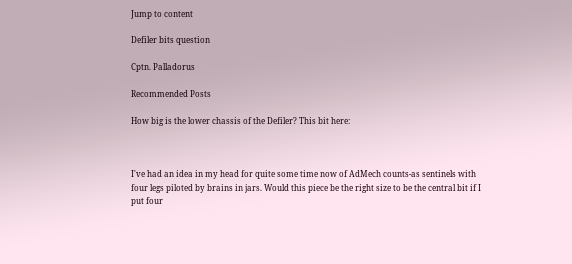Jump to content

Defiler bits question

Cptn. Palladorus

Recommended Posts

How big is the lower chassis of the Defiler? This bit here:



I've had an idea in my head for quite some time now of AdMech counts-as sentinels with four legs piloted by brains in jars. Would this piece be the right size to be the central bit if I put four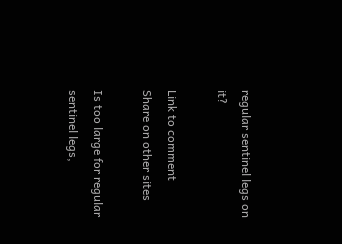regular sentinel legs on it?

Link to comment
Share on other sites

Is too large for regular sentinel legs,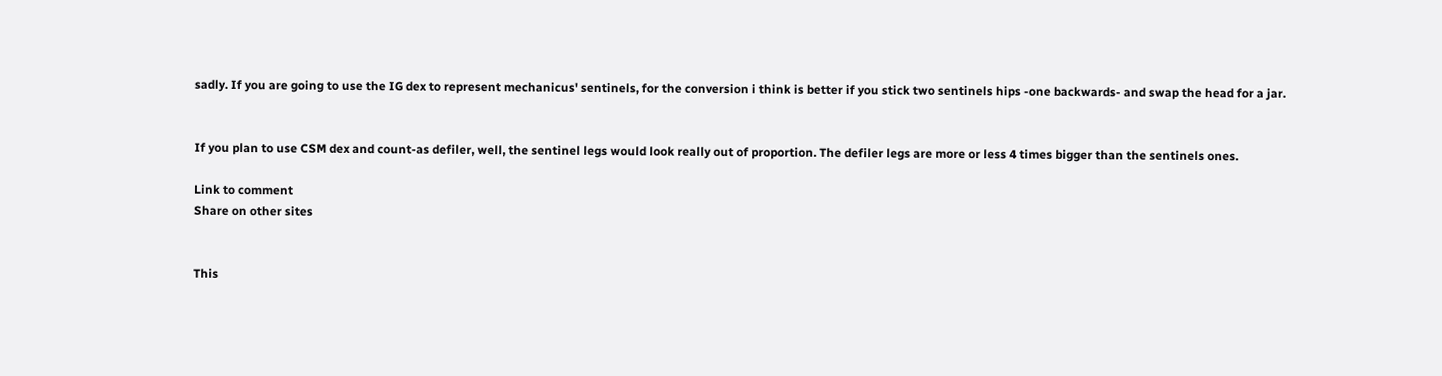sadly. If you are going to use the IG dex to represent mechanicus' sentinels, for the conversion i think is better if you stick two sentinels hips -one backwards- and swap the head for a jar.


If you plan to use CSM dex and count-as defiler, well, the sentinel legs would look really out of proportion. The defiler legs are more or less 4 times bigger than the sentinels ones.

Link to comment
Share on other sites


This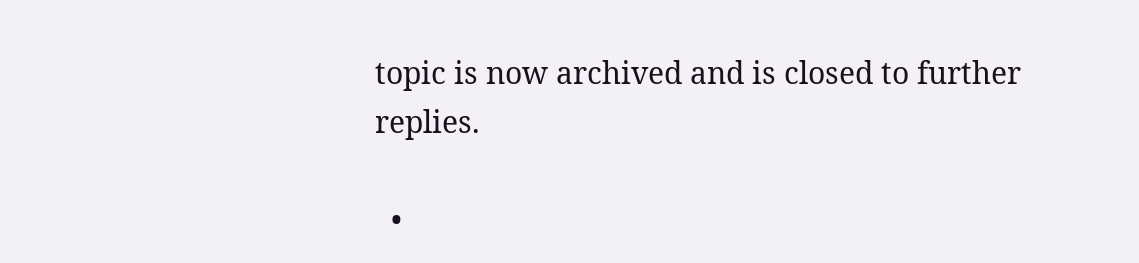topic is now archived and is closed to further replies.

  •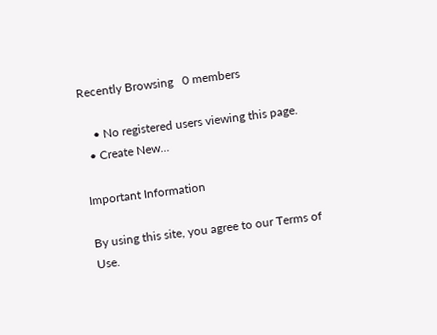Recently Browsing   0 members

    • No registered users viewing this page.
  • Create New...

Important Information

By using this site, you agree to our Terms of Use.